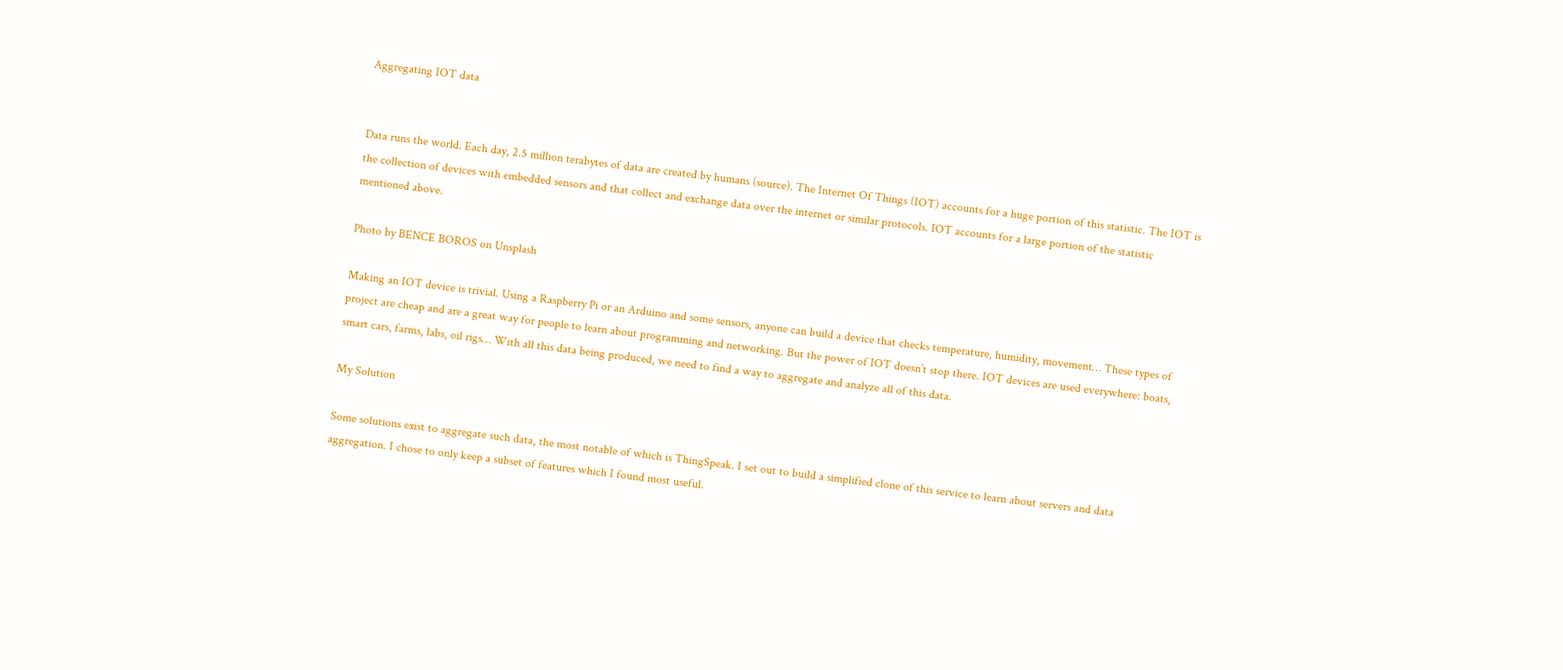Aggregating IOT data


Data runs the world. Each day, 2.5 million terabytes of data are created by humans (source). The Internet Of Things (IOT) accounts for a huge portion of this statistic. The IOT is the collection of devices with embedded sensors and that collect and exchange data over the internet or similar protocols. IOT accounts for a large portion of the statistic mentioned above.

Photo by BENCE BOROS on Unsplash

Making an IOT device is trivial. Using a Raspberry Pi or an Arduino and some sensors, anyone can build a device that checks temperature, humidity, movement… These types of project are cheap and are a great way for people to learn about programming and networking. But the power of IOT doesn’t stop there. IOT devices are used everywhere: boats, smart cars, farms, labs, oil rigs… With all this data being produced, we need to find a way to aggregate and analyze all of this data.

My Solution

Some solutions exist to aggregate such data, the most notable of which is ThingSpeak. I set out to build a simplified clone of this service to learn about servers and data aggregation. I chose to only keep a subset of features which I found most useful.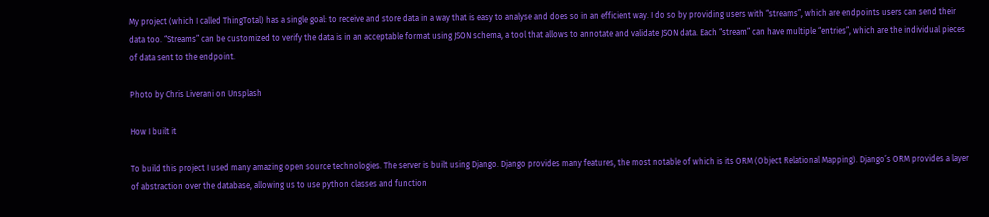My project (which I called ThingTotal) has a single goal: to receive and store data in a way that is easy to analyse and does so in an efficient way. I do so by providing users with “streams”, which are endpoints users can send their data too. “Streams” can be customized to verify the data is in an acceptable format using JSON schema, a tool that allows to annotate and validate JSON data. Each “stream” can have multiple “entries”, which are the individual pieces of data sent to the endpoint.

Photo by Chris Liverani on Unsplash

How I built it

To build this project I used many amazing open source technologies. The server is built using Django. Django provides many features, the most notable of which is its ORM (Object Relational Mapping). Django’s ORM provides a layer of abstraction over the database, allowing us to use python classes and function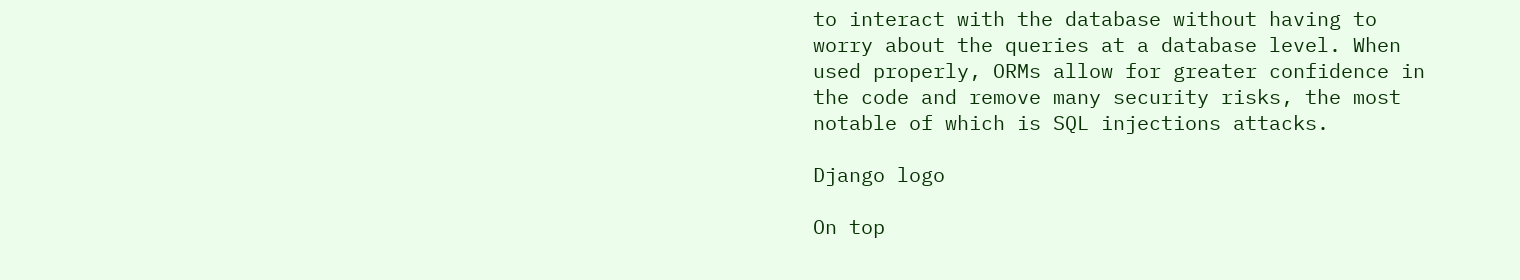to interact with the database without having to worry about the queries at a database level. When used properly, ORMs allow for greater confidence in the code and remove many security risks, the most notable of which is SQL injections attacks.

Django logo

On top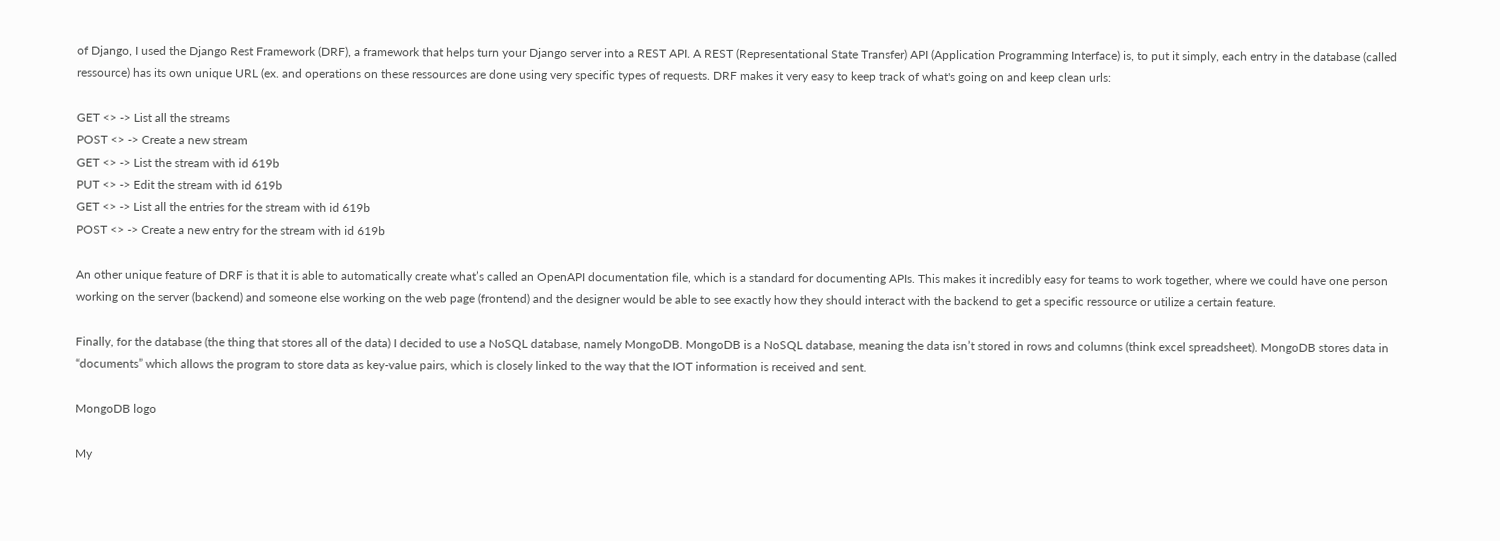of Django, I used the Django Rest Framework (DRF), a framework that helps turn your Django server into a REST API. A REST (Representational State Transfer) API (Application Programming Interface) is, to put it simply, each entry in the database (called ressource) has its own unique URL (ex. and operations on these ressources are done using very specific types of requests. DRF makes it very easy to keep track of what's going on and keep clean urls:

GET <> -> List all the streams
POST <> -> Create a new stream
GET <> -> List the stream with id 619b
PUT <> -> Edit the stream with id 619b
GET <> -> List all the entries for the stream with id 619b
POST <> -> Create a new entry for the stream with id 619b

An other unique feature of DRF is that it is able to automatically create what’s called an OpenAPI documentation file, which is a standard for documenting APIs. This makes it incredibly easy for teams to work together, where we could have one person working on the server (backend) and someone else working on the web page (frontend) and the designer would be able to see exactly how they should interact with the backend to get a specific ressource or utilize a certain feature.

Finally, for the database (the thing that stores all of the data) I decided to use a NoSQL database, namely MongoDB. MongoDB is a NoSQL database, meaning the data isn’t stored in rows and columns (think excel spreadsheet). MongoDB stores data in “documents” which allows the program to store data as key-value pairs, which is closely linked to the way that the IOT information is received and sent.

MongoDB logo

My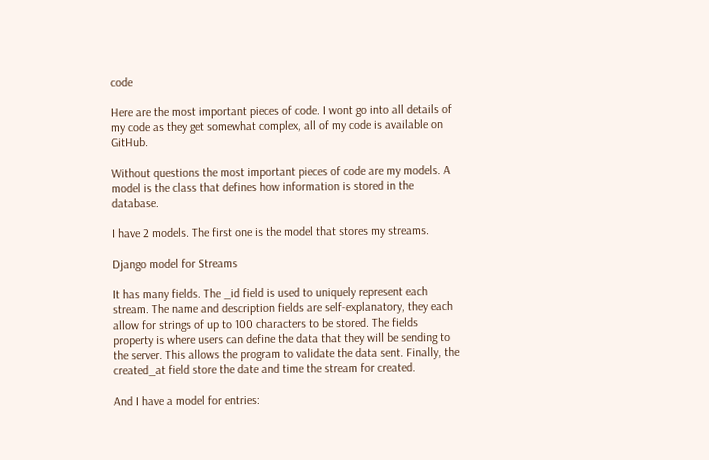code

Here are the most important pieces of code. I wont go into all details of my code as they get somewhat complex, all of my code is available on GitHub.

Without questions the most important pieces of code are my models. A model is the class that defines how information is stored in the database.

I have 2 models. The first one is the model that stores my streams.

Django model for Streams

It has many fields. The _id field is used to uniquely represent each stream. The name and description fields are self-explanatory, they each allow for strings of up to 100 characters to be stored. The fields property is where users can define the data that they will be sending to the server. This allows the program to validate the data sent. Finally, the created_at field store the date and time the stream for created.

And I have a model for entries: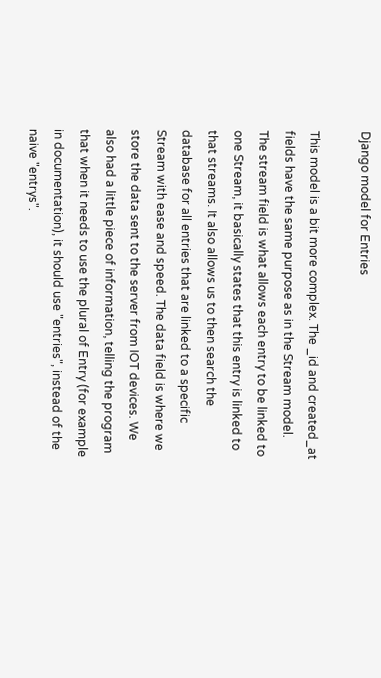Django model for Entries

This model is a bit more complex. The _id and created_at fields have the same purpose as in the Stream model. The stream field is what allows each entry to be linked to one Stream, it basically states that this entry is linked to that streams. It also allows us to then search the database for all entries that are linked to a specific Stream with ease and speed. The data field is where we store the data sent to the server from IOT devices. We also had a little piece of information, telling the program that when it needs to use the plural of Entry (for example in documentation), it should use "entries", instead of the naive "entrys".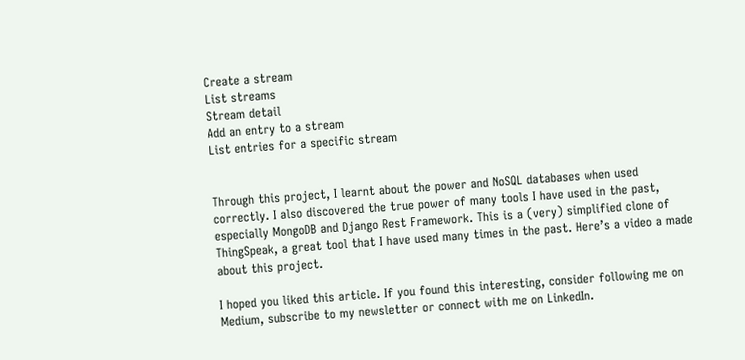Create a stream
List streams
Stream detail
Add an entry to a stream
List entries for a specific stream


Through this project, I learnt about the power and NoSQL databases when used correctly. I also discovered the true power of many tools I have used in the past, especially MongoDB and Django Rest Framework. This is a (very) simplified clone of ThingSpeak, a great tool that I have used many times in the past. Here’s a video a made about this project.

I hoped you liked this article. If you found this interesting, consider following me on Medium, subscribe to my newsletter or connect with me on LinkedIn.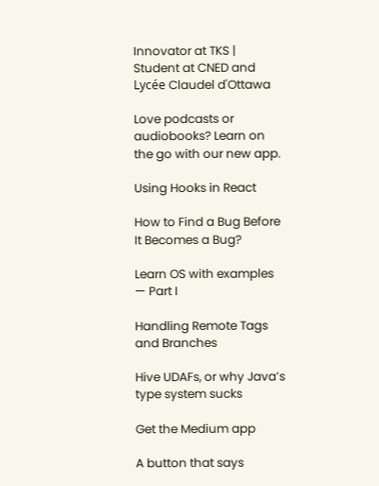Innovator at TKS | Student at CNED and Lycée Claudel d'Ottawa

Love podcasts or audiobooks? Learn on the go with our new app.

Using Hooks in React

How to Find a Bug Before It Becomes a Bug?

Learn OS with examples — Part I

Handling Remote Tags and Branches

Hive UDAFs, or why Java’s type system sucks

Get the Medium app

A button that says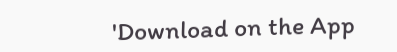'Download on the App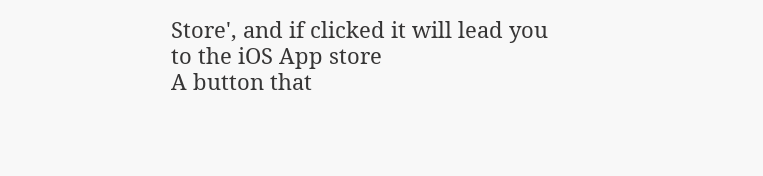Store', and if clicked it will lead you to the iOS App store
A button that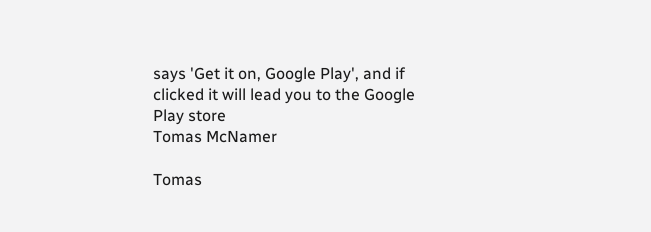says 'Get it on, Google Play', and if clicked it will lead you to the Google Play store
Tomas McNamer

Tomas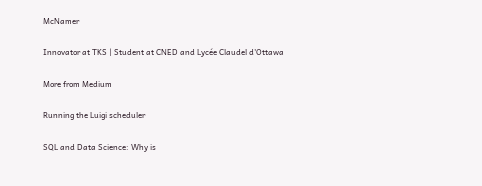McNamer

Innovator at TKS | Student at CNED and Lycée Claudel d'Ottawa

More from Medium

Running the Luigi scheduler

SQL and Data Science: Why is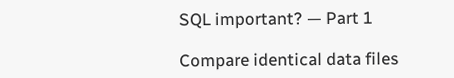SQL important? — Part 1

Compare identical data files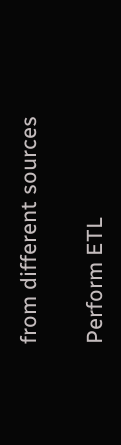from different sources

Perform ETL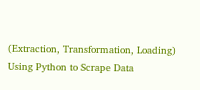(Extraction, Transformation, Loading) Using Python to Scrape Data